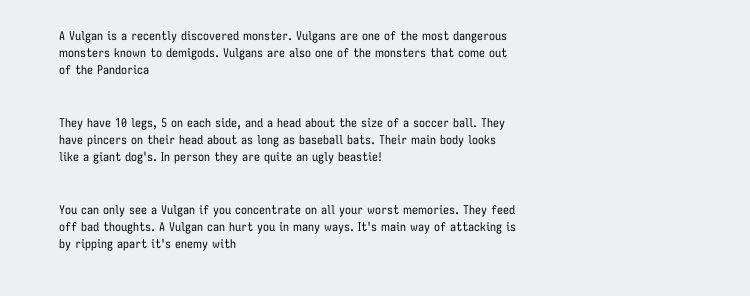A Vulgan is a recently discovered monster. Vulgans are one of the most dangerous monsters known to demigods. Vulgans are also one of the monsters that come out of the Pandorica


They have 10 legs, 5 on each side, and a head about the size of a soccer ball. They have pincers on their head about as long as baseball bats. Their main body looks like a giant dog's. In person they are quite an ugly beastie!


You can only see a Vulgan if you concentrate on all your worst memories. They feed off bad thoughts. A Vulgan can hurt you in many ways. It's main way of attacking is by ripping apart it's enemy with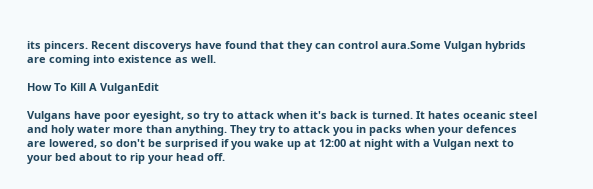its pincers. Recent discoverys have found that they can control aura.Some Vulgan hybrids are coming into existence as well.

How To Kill A VulganEdit

Vulgans have poor eyesight, so try to attack when it's back is turned. It hates oceanic steel and holy water more than anything. They try to attack you in packs when your defences are lowered, so don't be surprised if you wake up at 12:00 at night with a Vulgan next to your bed about to rip your head off.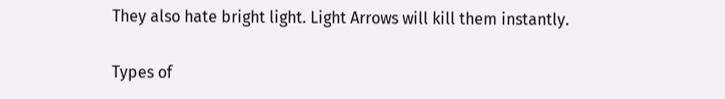They also hate bright light. Light Arrows will kill them instantly.

Types of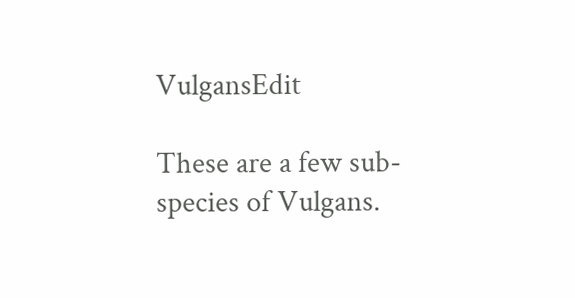VulgansEdit

These are a few sub-species of Vulgans.